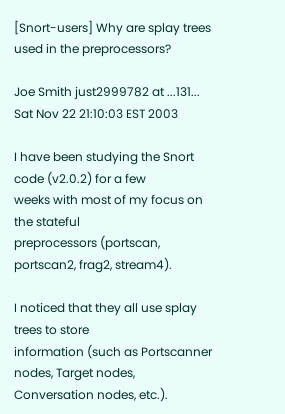[Snort-users] Why are splay trees used in the preprocessors?

Joe Smith just2999782 at ...131...
Sat Nov 22 21:10:03 EST 2003

I have been studying the Snort code (v2.0.2) for a few
weeks with most of my focus on the stateful
preprocessors (portscan, portscan2, frag2, stream4).

I noticed that they all use splay trees to store
information (such as Portscanner nodes, Target nodes,
Conversation nodes, etc.).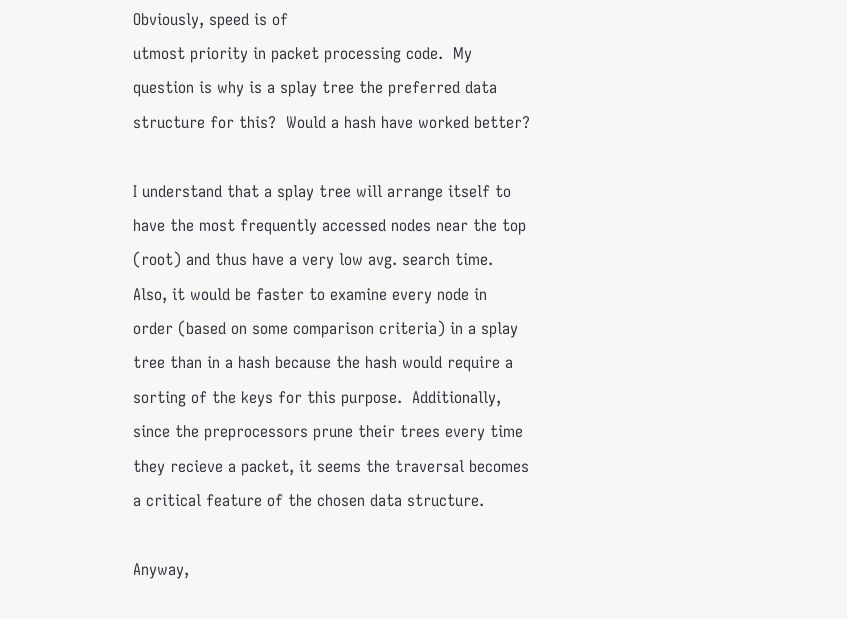Obviously, speed is of
utmost priority in packet processing code.  My
question is why is a splay tree the preferred data
structure for this?  Would a hash have worked better?

I understand that a splay tree will arrange itself to
have the most frequently accessed nodes near the top
(root) and thus have a very low avg. search time.
Also, it would be faster to examine every node in
order (based on some comparison criteria) in a splay
tree than in a hash because the hash would require a
sorting of the keys for this purpose.  Additionally,
since the preprocessors prune their trees every time
they recieve a packet, it seems the traversal becomes
a critical feature of the chosen data structure.

Anyway,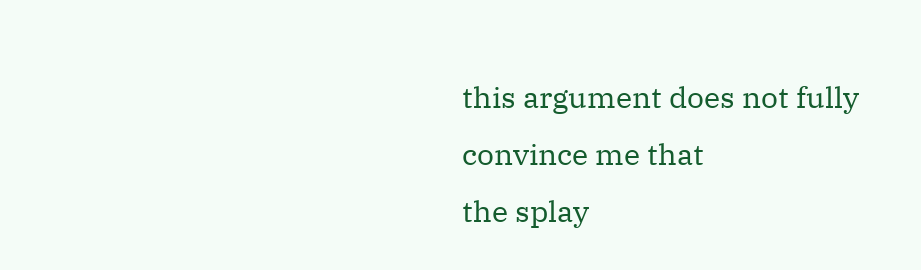this argument does not fully convince me that
the splay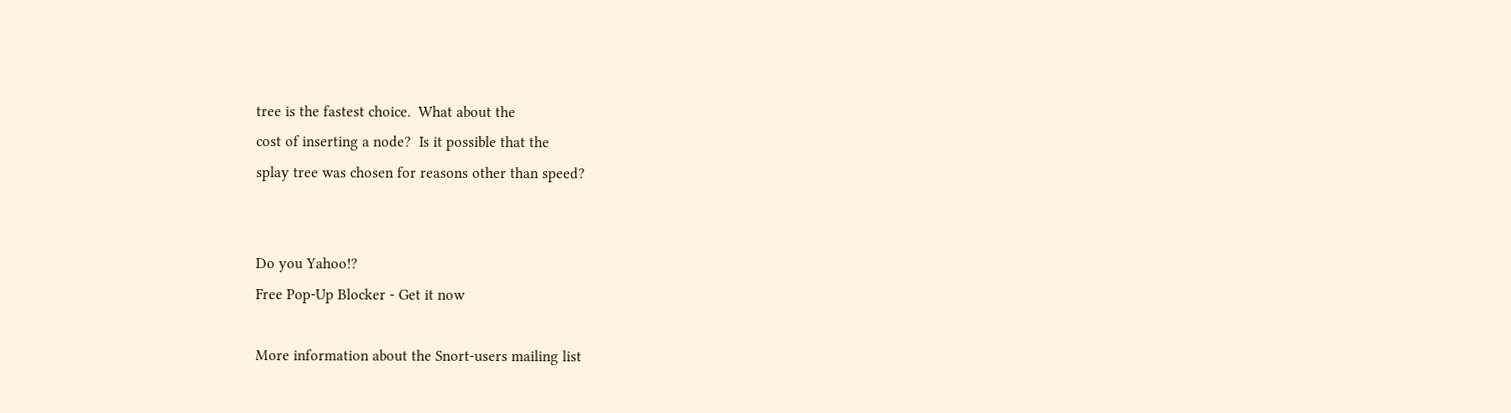tree is the fastest choice.  What about the
cost of inserting a node?  Is it possible that the
splay tree was chosen for reasons other than speed?


Do you Yahoo!?
Free Pop-Up Blocker - Get it now

More information about the Snort-users mailing list